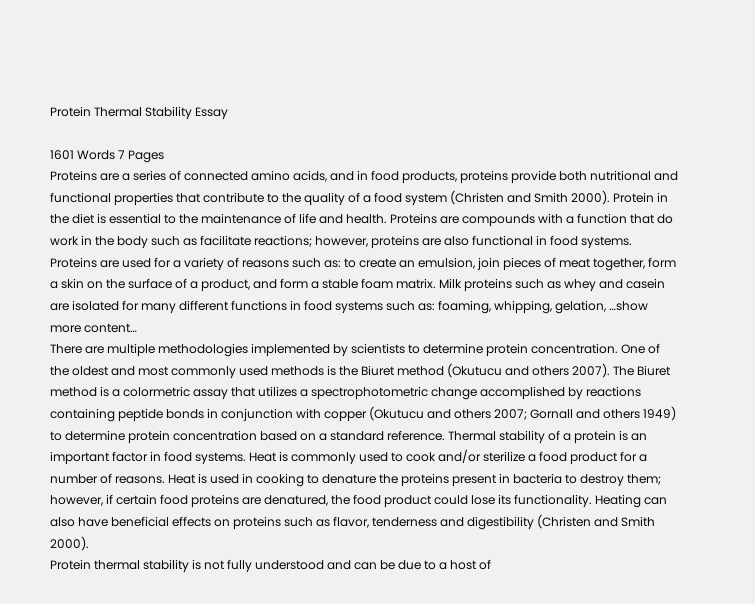Protein Thermal Stability Essay

1601 Words 7 Pages
Proteins are a series of connected amino acids, and in food products, proteins provide both nutritional and functional properties that contribute to the quality of a food system (Christen and Smith 2000). Protein in the diet is essential to the maintenance of life and health. Proteins are compounds with a function that do work in the body such as facilitate reactions; however, proteins are also functional in food systems. Proteins are used for a variety of reasons such as: to create an emulsion, join pieces of meat together, form a skin on the surface of a product, and form a stable foam matrix. Milk proteins such as whey and casein are isolated for many different functions in food systems such as: foaming, whipping, gelation, …show more content…
There are multiple methodologies implemented by scientists to determine protein concentration. One of the oldest and most commonly used methods is the Biuret method (Okutucu and others 2007). The Biuret method is a colormetric assay that utilizes a spectrophotometric change accomplished by reactions containing peptide bonds in conjunction with copper (Okutucu and others 2007; Gornall and others 1949) to determine protein concentration based on a standard reference. Thermal stability of a protein is an important factor in food systems. Heat is commonly used to cook and/or sterilize a food product for a number of reasons. Heat is used in cooking to denature the proteins present in bacteria to destroy them; however, if certain food proteins are denatured, the food product could lose its functionality. Heating can also have beneficial effects on proteins such as flavor, tenderness and digestibility (Christen and Smith 2000).
Protein thermal stability is not fully understood and can be due to a host of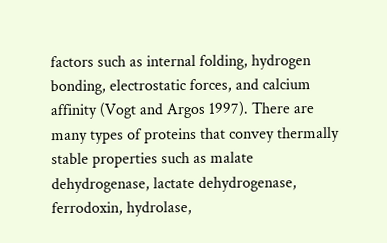factors such as internal folding, hydrogen bonding, electrostatic forces, and calcium affinity (Vogt and Argos 1997). There are many types of proteins that convey thermally stable properties such as malate dehydrogenase, lactate dehydrogenase, ferrodoxin, hydrolase,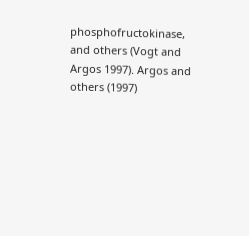phosphofructokinase, and others (Vogt and Argos 1997). Argos and others (1997)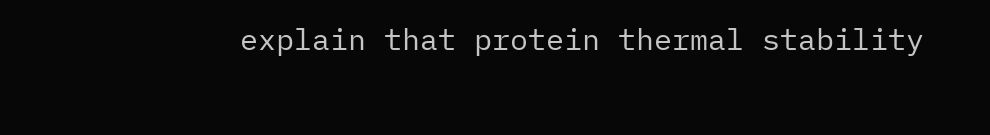explain that protein thermal stability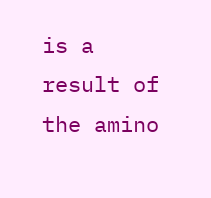is a result of the amino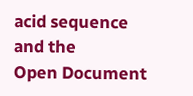acid sequence and the
Open Document